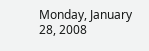Monday, January 28, 2008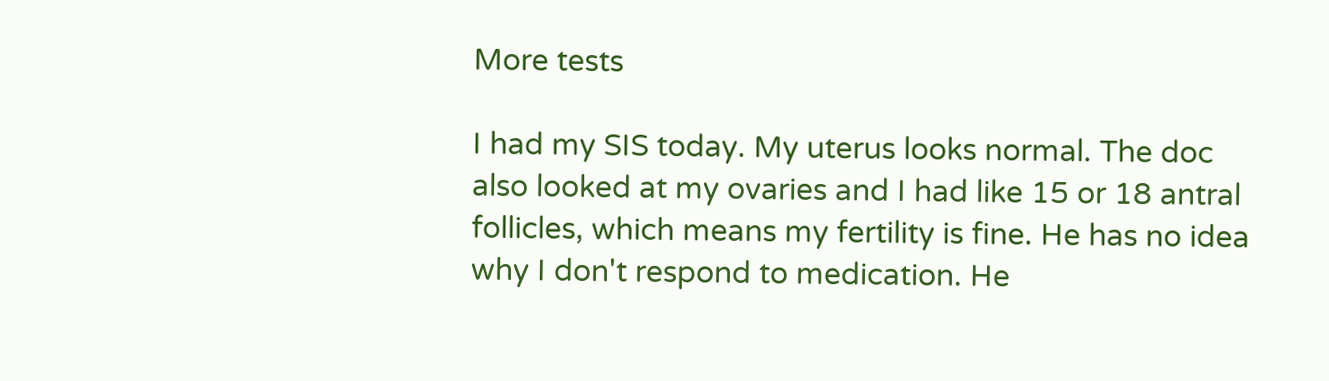More tests

I had my SIS today. My uterus looks normal. The doc also looked at my ovaries and I had like 15 or 18 antral follicles, which means my fertility is fine. He has no idea why I don't respond to medication. He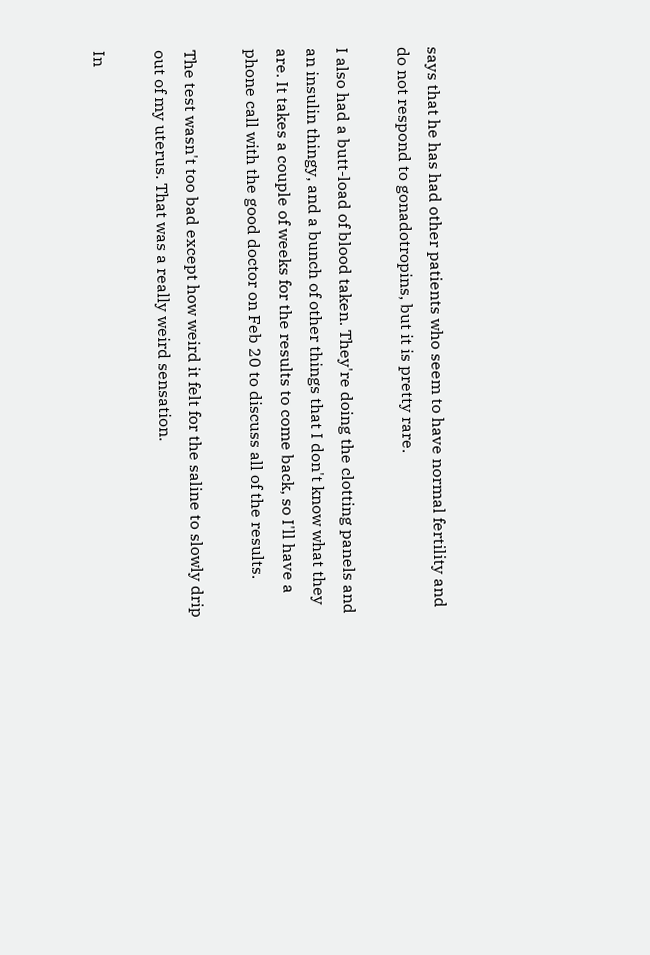says that he has had other patients who seem to have normal fertility and do not respond to gonadotropins, but it is pretty rare.

I also had a butt-load of blood taken. They're doing the clotting panels and an insulin thingy, and a bunch of other things that I don't know what they are. It takes a couple of weeks for the results to come back, so I'll have a phone call with the good doctor on Feb 20 to discuss all of the results.

The test wasn't too bad except how weird it felt for the saline to slowly drip out of my uterus. That was a really weird sensation.

In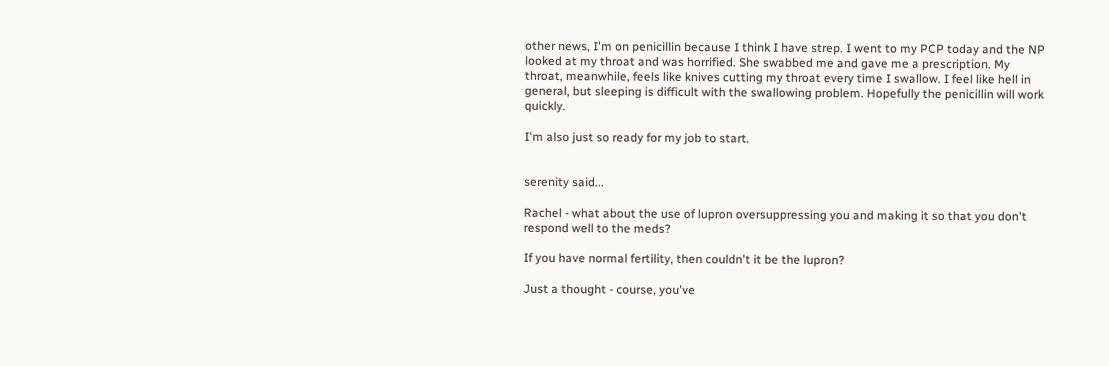other news, I'm on penicillin because I think I have strep. I went to my PCP today and the NP looked at my throat and was horrified. She swabbed me and gave me a prescription. My throat, meanwhile, feels like knives cutting my throat every time I swallow. I feel like hell in general, but sleeping is difficult with the swallowing problem. Hopefully the penicillin will work quickly.

I'm also just so ready for my job to start.


serenity said...

Rachel - what about the use of lupron oversuppressing you and making it so that you don't respond well to the meds?

If you have normal fertility, then couldn't it be the lupron?

Just a thought - course, you've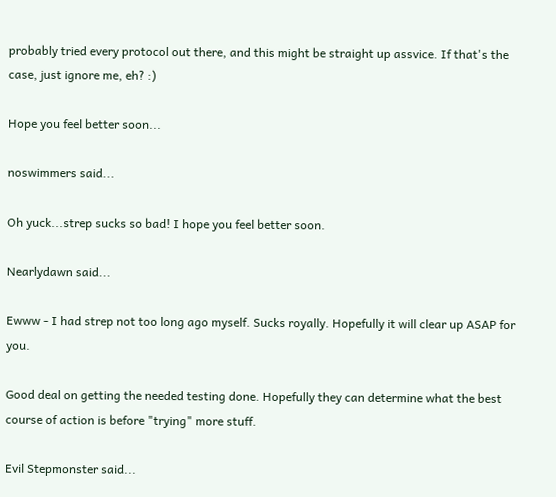probably tried every protocol out there, and this might be straight up assvice. If that's the case, just ignore me, eh? :)

Hope you feel better soon...

noswimmers said...

Oh yuck...strep sucks so bad! I hope you feel better soon.

Nearlydawn said...

Ewww - I had strep not too long ago myself. Sucks royally. Hopefully it will clear up ASAP for you.

Good deal on getting the needed testing done. Hopefully they can determine what the best course of action is before "trying" more stuff.

Evil Stepmonster said...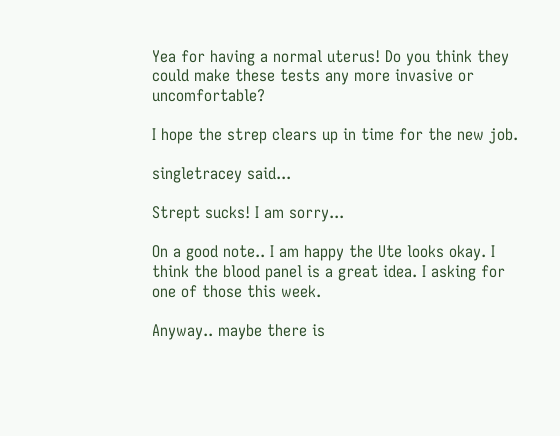Yea for having a normal uterus! Do you think they could make these tests any more invasive or uncomfortable?

I hope the strep clears up in time for the new job.

singletracey said...

Strept sucks! I am sorry...

On a good note.. I am happy the Ute looks okay. I think the blood panel is a great idea. I asking for one of those this week.

Anyway.. maybe there is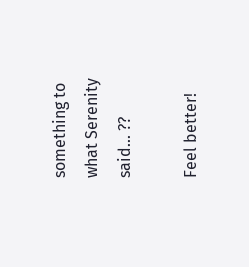something to what Serenity said... ??

Feel better!